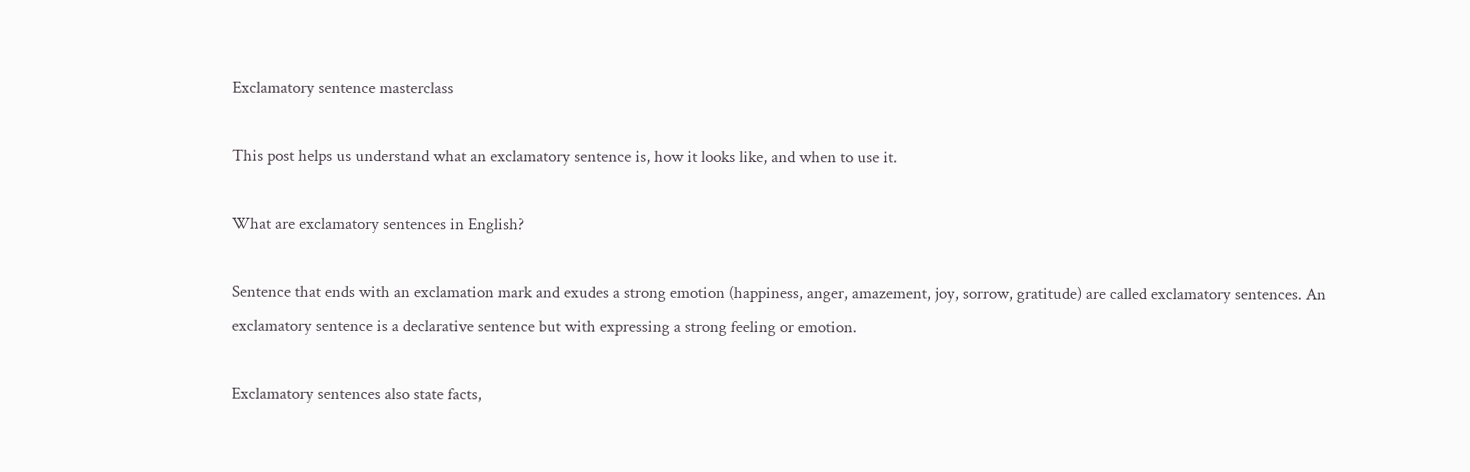Exclamatory sentence masterclass

This post helps us understand what an exclamatory sentence is, how it looks like, and when to use it.

What are exclamatory sentences in English?

Sentence that ends with an exclamation mark and exudes a strong emotion (happiness, anger, amazement, joy, sorrow, gratitude) are called exclamatory sentences. An exclamatory sentence is a declarative sentence but with expressing a strong feeling or emotion.

Exclamatory sentences also state facts,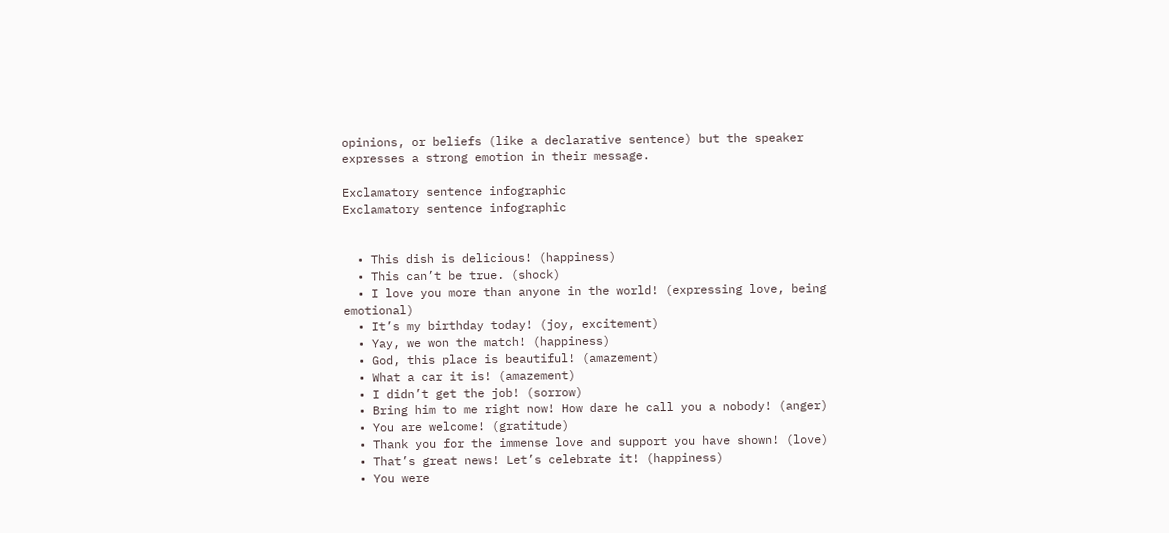opinions, or beliefs (like a declarative sentence) but the speaker expresses a strong emotion in their message.

Exclamatory sentence infographic
Exclamatory sentence infographic


  • This dish is delicious! (happiness)
  • This can’t be true. (shock)
  • I love you more than anyone in the world! (expressing love, being emotional)
  • It’s my birthday today! (joy, excitement)
  • Yay, we won the match! (happiness)
  • God, this place is beautiful! (amazement)
  • What a car it is! (amazement)
  • I didn’t get the job! (sorrow)
  • Bring him to me right now! How dare he call you a nobody! (anger)
  • You are welcome! (gratitude)
  • Thank you for the immense love and support you have shown! (love)
  • That’s great news! Let’s celebrate it! (happiness)
  • You were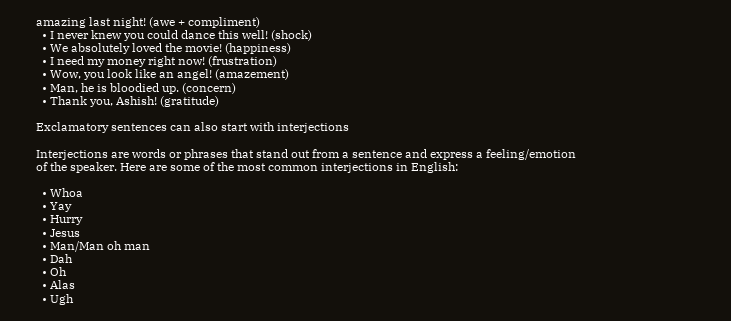amazing last night! (awe + compliment)
  • I never knew you could dance this well! (shock)
  • We absolutely loved the movie! (happiness)
  • I need my money right now! (frustration)
  • Wow, you look like an angel! (amazement)
  • Man, he is bloodied up. (concern)
  • Thank you, Ashish! (gratitude)

Exclamatory sentences can also start with interjections

Interjections are words or phrases that stand out from a sentence and express a feeling/emotion of the speaker. Here are some of the most common interjections in English:

  • Whoa
  • Yay
  • Hurry
  • Jesus
  • Man/Man oh man
  • Dah
  • Oh
  • Alas
  • Ugh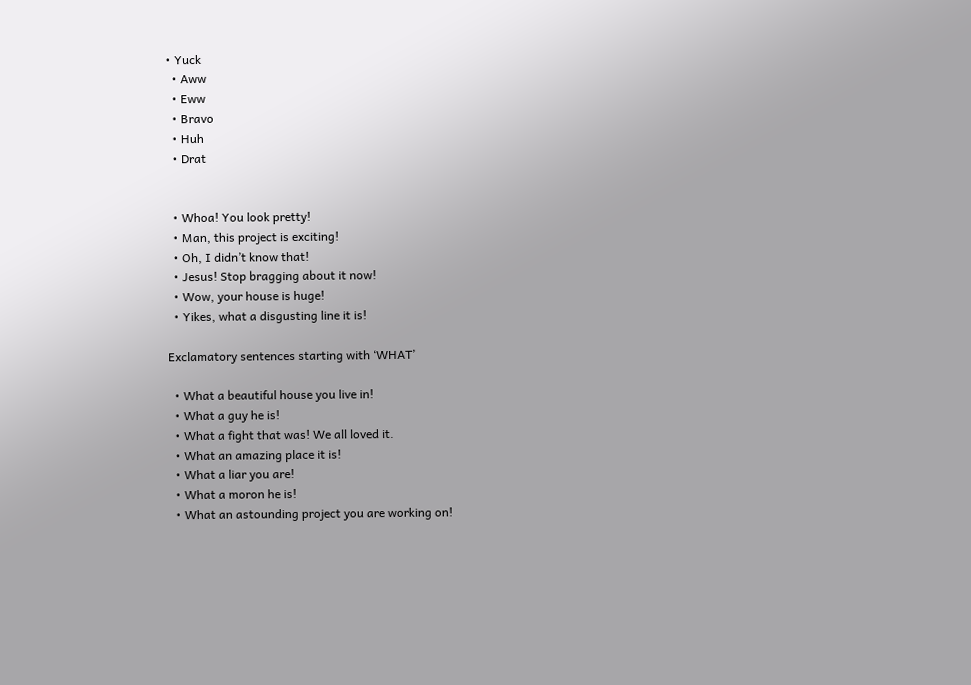• Yuck
  • Aww
  • Eww
  • Bravo
  • Huh
  • Drat


  • Whoa! You look pretty!
  • Man, this project is exciting!
  • Oh, I didn’t know that!
  • Jesus! Stop bragging about it now!
  • Wow, your house is huge!
  • Yikes, what a disgusting line it is!

Exclamatory sentences starting with ‘WHAT’

  • What a beautiful house you live in!
  • What a guy he is!
  • What a fight that was! We all loved it.
  • What an amazing place it is!
  • What a liar you are!
  • What a moron he is!
  • What an astounding project you are working on!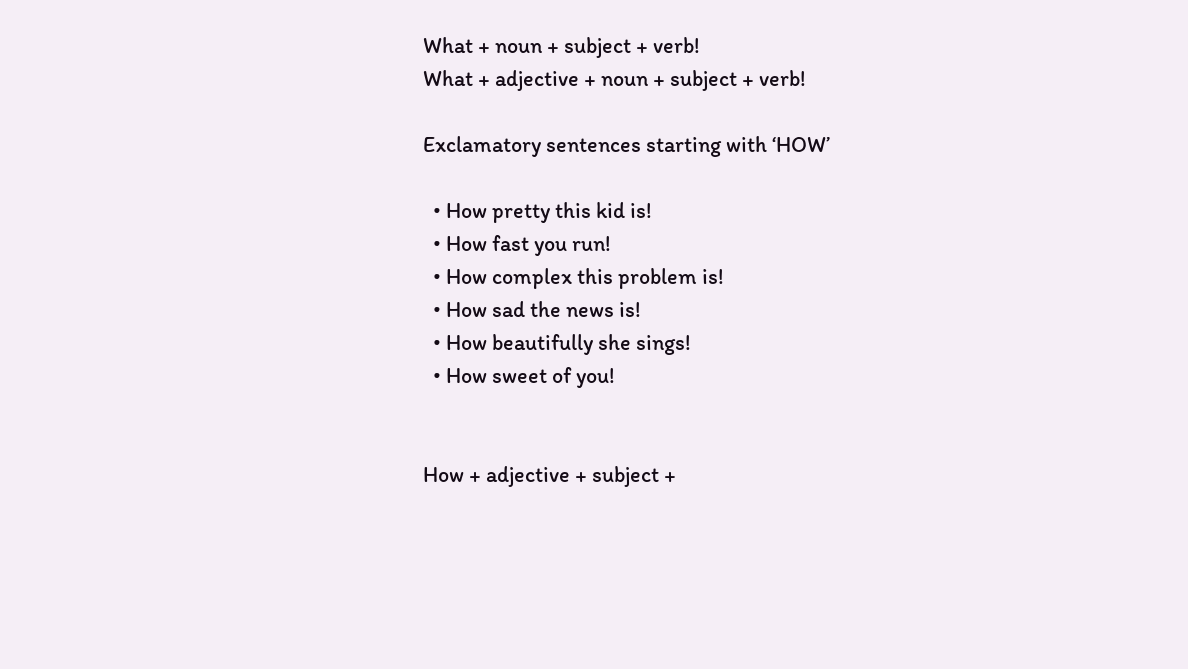What + noun + subject + verb!
What + adjective + noun + subject + verb!

Exclamatory sentences starting with ‘HOW’

  • How pretty this kid is!
  • How fast you run!
  • How complex this problem is!
  • How sad the news is!
  • How beautifully she sings!
  • How sweet of you!


How + adjective + subject +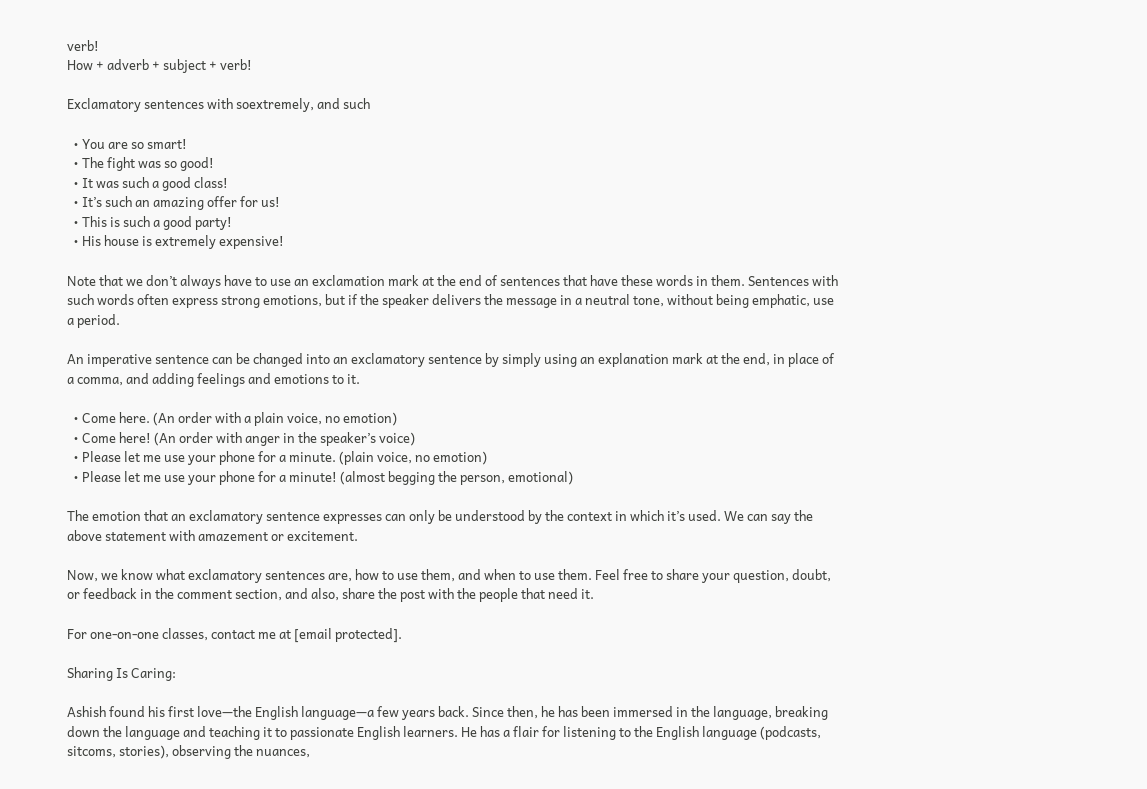verb!
How + adverb + subject + verb!

Exclamatory sentences with soextremely, and such

  • You are so smart!
  • The fight was so good!
  • It was such a good class!
  • It’s such an amazing offer for us!
  • This is such a good party!
  • His house is extremely expensive!

Note that we don’t always have to use an exclamation mark at the end of sentences that have these words in them. Sentences with such words often express strong emotions, but if the speaker delivers the message in a neutral tone, without being emphatic, use a period.

An imperative sentence can be changed into an exclamatory sentence by simply using an explanation mark at the end, in place of a comma, and adding feelings and emotions to it.

  • Come here. (An order with a plain voice, no emotion)
  • Come here! (An order with anger in the speaker’s voice)
  • Please let me use your phone for a minute. (plain voice, no emotion)
  • Please let me use your phone for a minute! (almost begging the person, emotional)

The emotion that an exclamatory sentence expresses can only be understood by the context in which it’s used. We can say the above statement with amazement or excitement.

Now, we know what exclamatory sentences are, how to use them, and when to use them. Feel free to share your question, doubt, or feedback in the comment section, and also, share the post with the people that need it.

For one-on-one classes, contact me at [email protected].

Sharing Is Caring:

Ashish found his first love—the English language—a few years back. Since then, he has been immersed in the language, breaking down the language and teaching it to passionate English learners. He has a flair for listening to the English language (podcasts, sitcoms, stories), observing the nuances,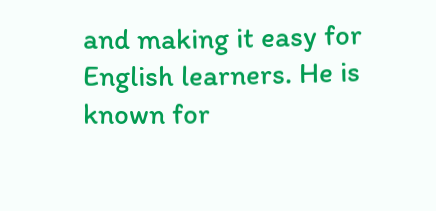and making it easy for English learners. He is known for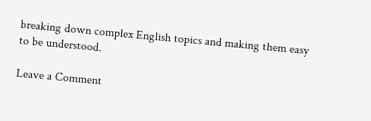breaking down complex English topics and making them easy to be understood.

Leave a Comment